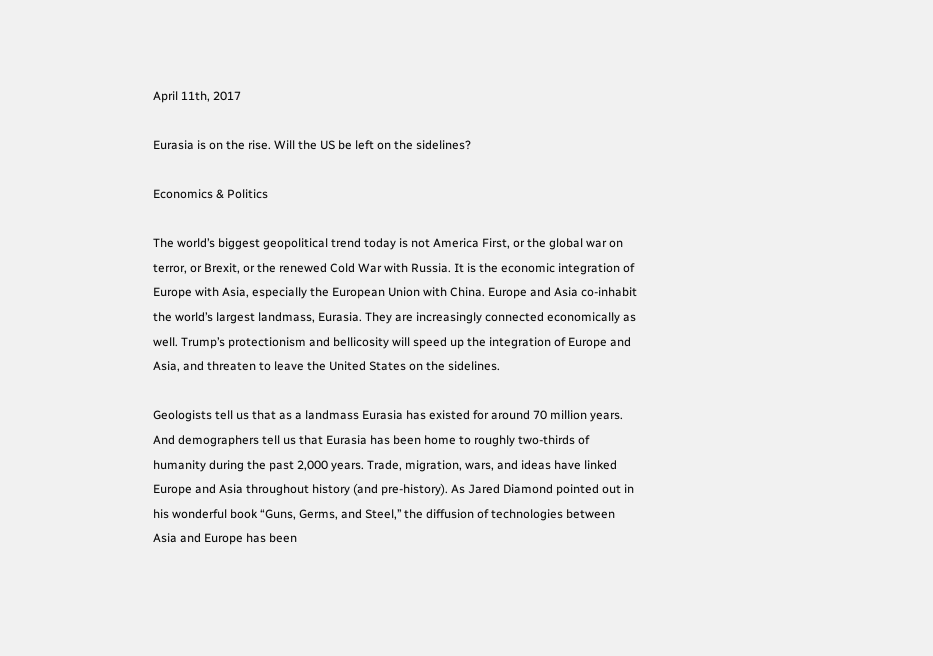April 11th, 2017

Eurasia is on the rise. Will the US be left on the sidelines?

Economics & Politics

The world’s biggest geopolitical trend today is not America First, or the global war on terror, or Brexit, or the renewed Cold War with Russia. It is the economic integration of Europe with Asia, especially the European Union with China. Europe and Asia co-inhabit the world’s largest landmass, Eurasia. They are increasingly connected economically as well. Trump’s protectionism and bellicosity will speed up the integration of Europe and Asia, and threaten to leave the United States on the sidelines.

Geologists tell us that as a landmass Eurasia has existed for around 70 million years. And demographers tell us that Eurasia has been home to roughly two-thirds of humanity during the past 2,000 years. Trade, migration, wars, and ideas have linked Europe and Asia throughout history (and pre-history). As Jared Diamond pointed out in his wonderful book “Guns, Germs, and Steel,’’ the diffusion of technologies between Asia and Europe has been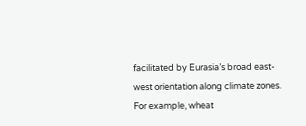facilitated by Eurasia’s broad east-west orientation along climate zones. For example, wheat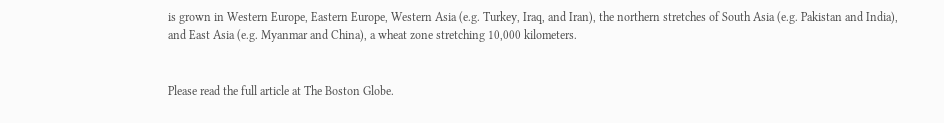is grown in Western Europe, Eastern Europe, Western Asia (e.g. Turkey, Iraq, and Iran), the northern stretches of South Asia (e.g. Pakistan and India), and East Asia (e.g. Myanmar and China), a wheat zone stretching 10,000 kilometers.


Please read the full article at The Boston Globe.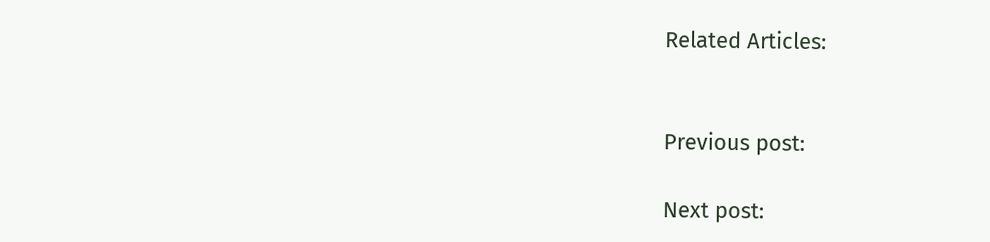Related Articles:


Previous post:

Next post: